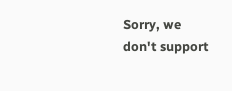Sorry, we don't support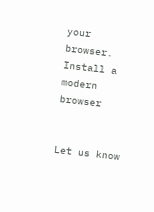your browser.  Install a modern browser


Let us know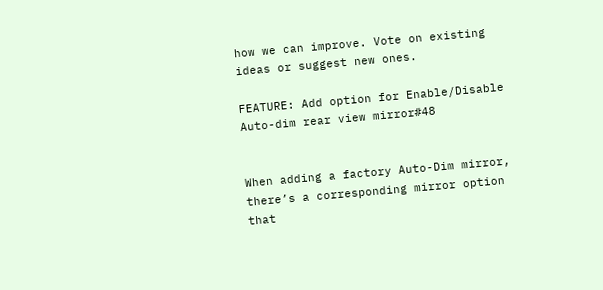how we can improve. Vote on existing ideas or suggest new ones.

FEATURE: Add option for Enable/Disable Auto-dim rear view mirror#48


When adding a factory Auto-Dim mirror, there’s a corresponding mirror option that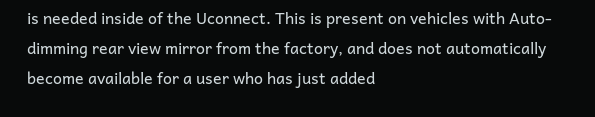is needed inside of the Uconnect. This is present on vehicles with Auto-dimming rear view mirror from the factory, and does not automatically become available for a user who has just added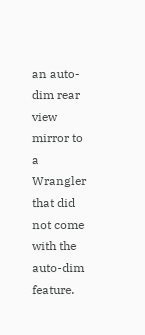an auto-dim rear view mirror to a Wrangler that did not come with the auto-dim feature.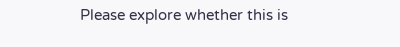Please explore whether this is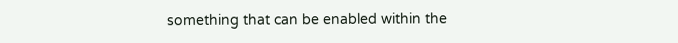something that can be enabled within the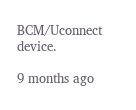BCM/Uconnect device.

9 months ago